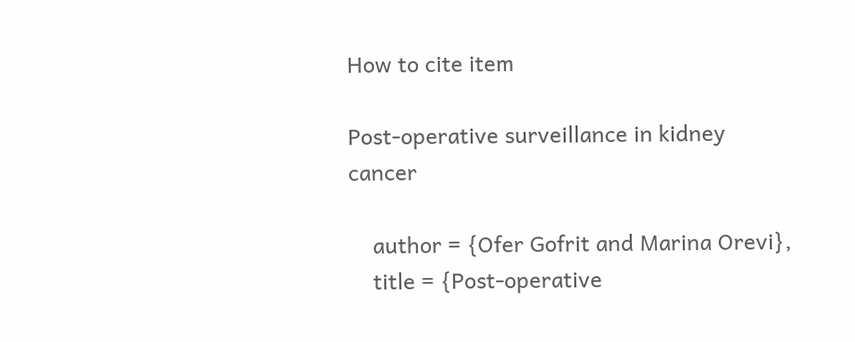How to cite item

Post-operative surveillance in kidney cancer

    author = {Ofer Gofrit and Marina Orevi},
    title = {Post-operative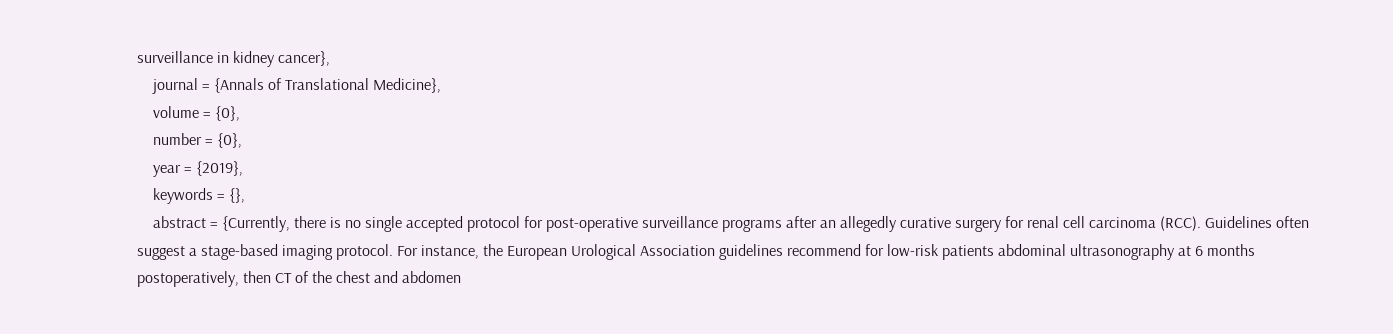surveillance in kidney cancer},
    journal = {Annals of Translational Medicine},
    volume = {0},
    number = {0},
    year = {2019},
    keywords = {},
    abstract = {Currently, there is no single accepted protocol for post-operative surveillance programs after an allegedly curative surgery for renal cell carcinoma (RCC). Guidelines often suggest a stage-based imaging protocol. For instance, the European Urological Association guidelines recommend for low-risk patients abdominal ultrasonography at 6 months  postoperatively, then CT of the chest and abdomen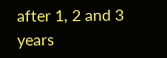after 1, 2 and 3 years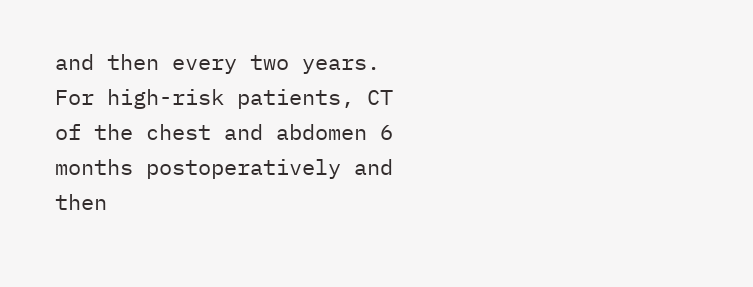and then every two years. For high-risk patients, CT of the chest and abdomen 6 months postoperatively and then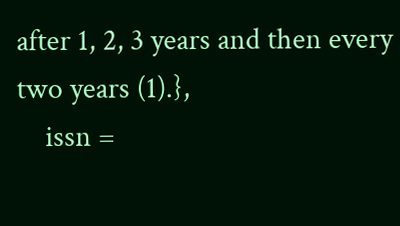after 1, 2, 3 years and then every two years (1).},
    issn =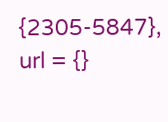{2305-5847}, url = {}